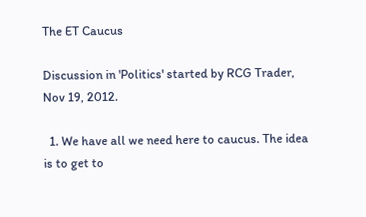The ET Caucus

Discussion in 'Politics' started by RCG Trader, Nov 19, 2012.

  1. We have all we need here to caucus. The idea is to get to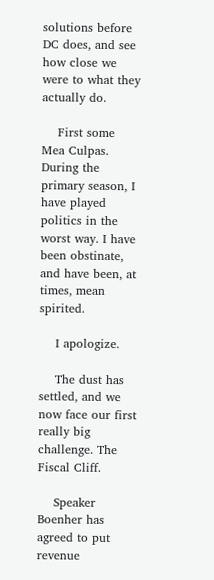solutions before DC does, and see how close we were to what they actually do.

    First some Mea Culpas. During the primary season, I have played politics in the worst way. I have been obstinate, and have been, at times, mean spirited.

    I apologize.

    The dust has settled, and we now face our first really big challenge. The Fiscal Cliff.

    Speaker Boenher has agreed to put revenue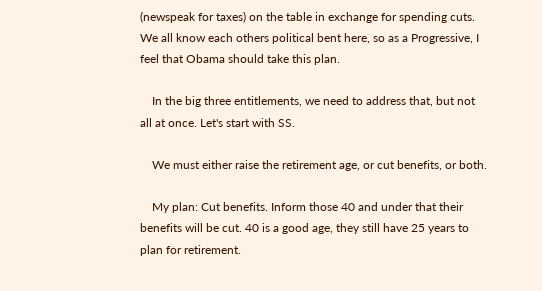(newspeak for taxes) on the table in exchange for spending cuts. We all know each others political bent here, so as a Progressive, I feel that Obama should take this plan.

    In the big three entitlements, we need to address that, but not all at once. Let's start with SS.

    We must either raise the retirement age, or cut benefits, or both.

    My plan: Cut benefits. Inform those 40 and under that their benefits will be cut. 40 is a good age, they still have 25 years to plan for retirement.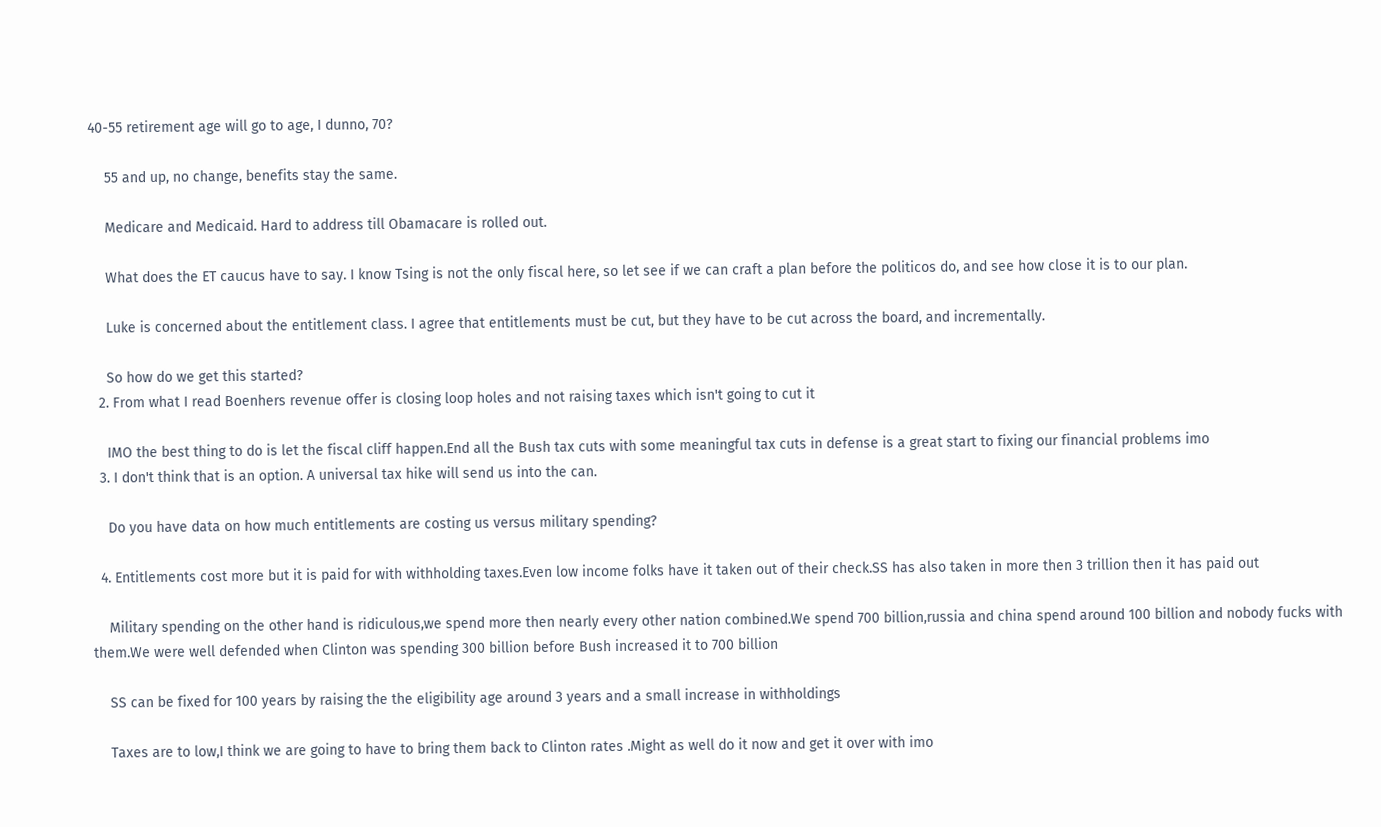40-55 retirement age will go to age, I dunno, 70?

    55 and up, no change, benefits stay the same.

    Medicare and Medicaid. Hard to address till Obamacare is rolled out.

    What does the ET caucus have to say. I know Tsing is not the only fiscal here, so let see if we can craft a plan before the politicos do, and see how close it is to our plan.

    Luke is concerned about the entitlement class. I agree that entitlements must be cut, but they have to be cut across the board, and incrementally.

    So how do we get this started?
  2. From what I read Boenhers revenue offer is closing loop holes and not raising taxes which isn't going to cut it

    IMO the best thing to do is let the fiscal cliff happen.End all the Bush tax cuts with some meaningful tax cuts in defense is a great start to fixing our financial problems imo
  3. I don't think that is an option. A universal tax hike will send us into the can.

    Do you have data on how much entitlements are costing us versus military spending?

  4. Entitlements cost more but it is paid for with withholding taxes.Even low income folks have it taken out of their check.SS has also taken in more then 3 trillion then it has paid out

    Military spending on the other hand is ridiculous,we spend more then nearly every other nation combined.We spend 700 billion,russia and china spend around 100 billion and nobody fucks with them.We were well defended when Clinton was spending 300 billion before Bush increased it to 700 billion

    SS can be fixed for 100 years by raising the the eligibility age around 3 years and a small increase in withholdings

    Taxes are to low,I think we are going to have to bring them back to Clinton rates .Might as well do it now and get it over with imo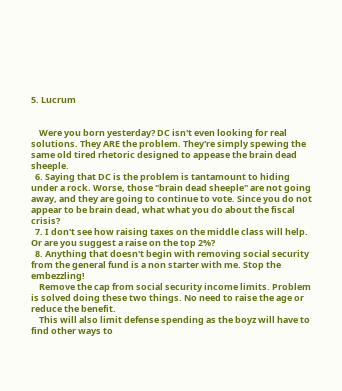5. Lucrum


    Were you born yesterday? DC isn't even looking for real solutions. They ARE the problem. They're simply spewing the same old tired rhetoric designed to appease the brain dead sheeple.
  6. Saying that DC is the problem is tantamount to hiding under a rock. Worse, those "brain dead sheeple" are not going away, and they are going to continue to vote. Since you do not appear to be brain dead, what what you do about the fiscal crisis?
  7. I don't see how raising taxes on the middle class will help. Or are you suggest a raise on the top 2%?
  8. Anything that doesn't begin with removing social security from the general fund is a non starter with me. Stop the embezzling!
    Remove the cap from social security income limits. Problem is solved doing these two things. No need to raise the age or reduce the benefit.
    This will also limit defense spending as the boyz will have to find other ways to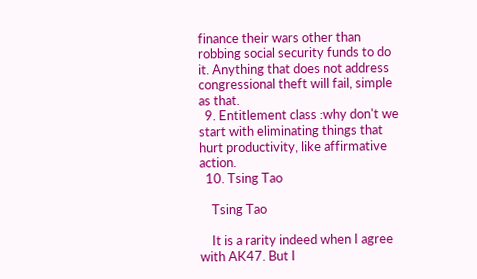finance their wars other than robbing social security funds to do it. Anything that does not address congressional theft will fail, simple as that.
  9. Entitlement class :why don't we start with eliminating things that hurt productivity, like affirmative action.
  10. Tsing Tao

    Tsing Tao

    It is a rarity indeed when I agree with AK47. But I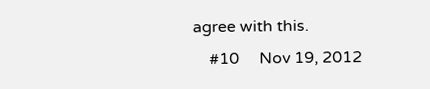agree with this.
    #10     Nov 19, 2012